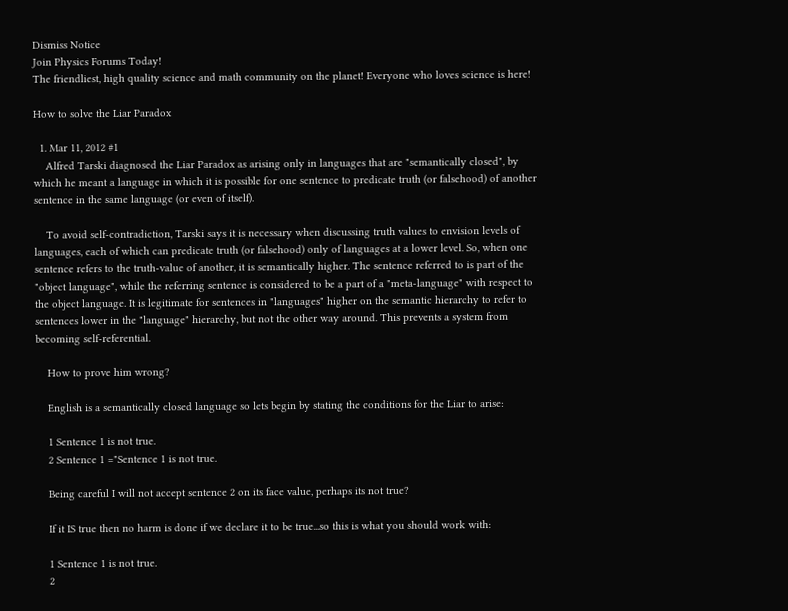Dismiss Notice
Join Physics Forums Today!
The friendliest, high quality science and math community on the planet! Everyone who loves science is here!

How to solve the Liar Paradox

  1. Mar 11, 2012 #1
    Alfred Tarski diagnosed the Liar Paradox as arising only in languages that are "semantically closed", by which he meant a language in which it is possible for one sentence to predicate truth (or falsehood) of another sentence in the same language (or even of itself).

    To avoid self-contradiction, Tarski says it is necessary when discussing truth values to envision levels of languages, each of which can predicate truth (or falsehood) only of languages at a lower level. So, when one sentence refers to the truth-value of another, it is semantically higher. The sentence referred to is part of the "object language", while the referring sentence is considered to be a part of a "meta-language" with respect to the object language. It is legitimate for sentences in "languages" higher on the semantic hierarchy to refer to sentences lower in the "language" hierarchy, but not the other way around. This prevents a system from becoming self-referential.

    How to prove him wrong?

    English is a semantically closed language so lets begin by stating the conditions for the Liar to arise:

    1 Sentence 1 is not true.
    2 Sentence 1 ="Sentence 1 is not true.

    Being careful I will not accept sentence 2 on its face value, perhaps its not true?

    If it IS true then no harm is done if we declare it to be true...so this is what you should work with:

    1 Sentence 1 is not true.
    2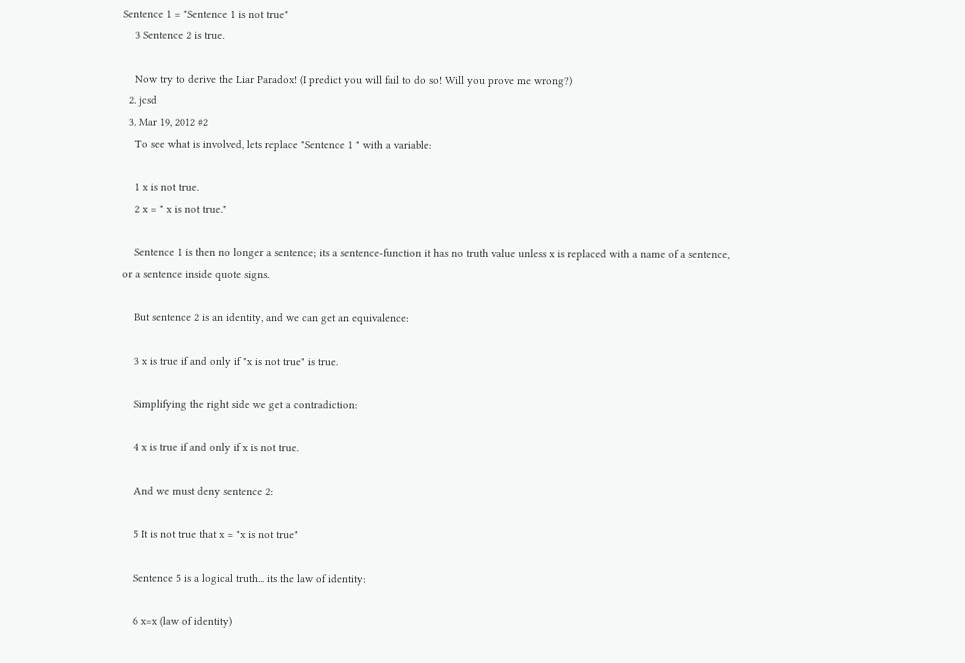Sentence 1 = "Sentence 1 is not true"
    3 Sentence 2 is true.

    Now try to derive the Liar Paradox! (I predict you will fail to do so! Will you prove me wrong?)
  2. jcsd
  3. Mar 19, 2012 #2
    To see what is involved, lets replace "Sentence 1 " with a variable:

    1 x is not true.
    2 x = " x is not true."

    Sentence 1 is then no longer a sentence; its a sentence-function it has no truth value unless x is replaced with a name of a sentence, or a sentence inside quote signs.

    But sentence 2 is an identity, and we can get an equivalence:

    3 x is true if and only if "x is not true" is true.

    Simplifying the right side we get a contradiction:

    4 x is true if and only if x is not true.

    And we must deny sentence 2:

    5 It is not true that x = "x is not true"

    Sentence 5 is a logical truth... its the law of identity:

    6 x=x (law of identity)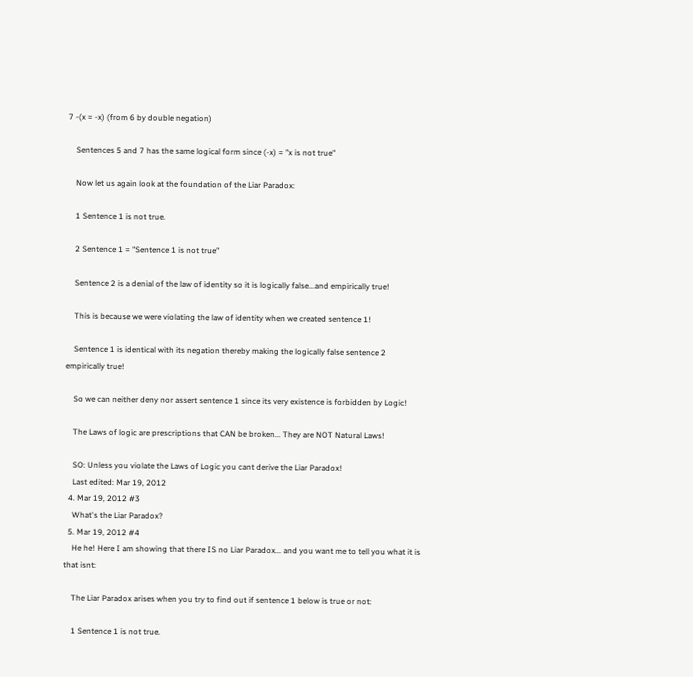7 -(x = -x) (from 6 by double negation)

    Sentences 5 and 7 has the same logical form since (-x) = "x is not true"

    Now let us again look at the foundation of the Liar Paradox:

    1 Sentence 1 is not true.

    2 Sentence 1 = "Sentence 1 is not true"

    Sentence 2 is a denial of the law of identity so it is logically false...and empirically true!

    This is because we were violating the law of identity when we created sentence 1!

    Sentence 1 is identical with its negation thereby making the logically false sentence 2 empirically true!

    So we can neither deny nor assert sentence 1 since its very existence is forbidden by Logic!

    The Laws of logic are prescriptions that CAN be broken... They are NOT Natural Laws!

    SO: Unless you violate the Laws of Logic you cant derive the Liar Paradox!
    Last edited: Mar 19, 2012
  4. Mar 19, 2012 #3
    What's the Liar Paradox?
  5. Mar 19, 2012 #4
    He he! Here I am showing that there IS no Liar Paradox... and you want me to tell you what it is that isnt:

    The Liar Paradox arises when you try to find out if sentence 1 below is true or not:

    1 Sentence 1 is not true.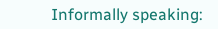Informally speaking: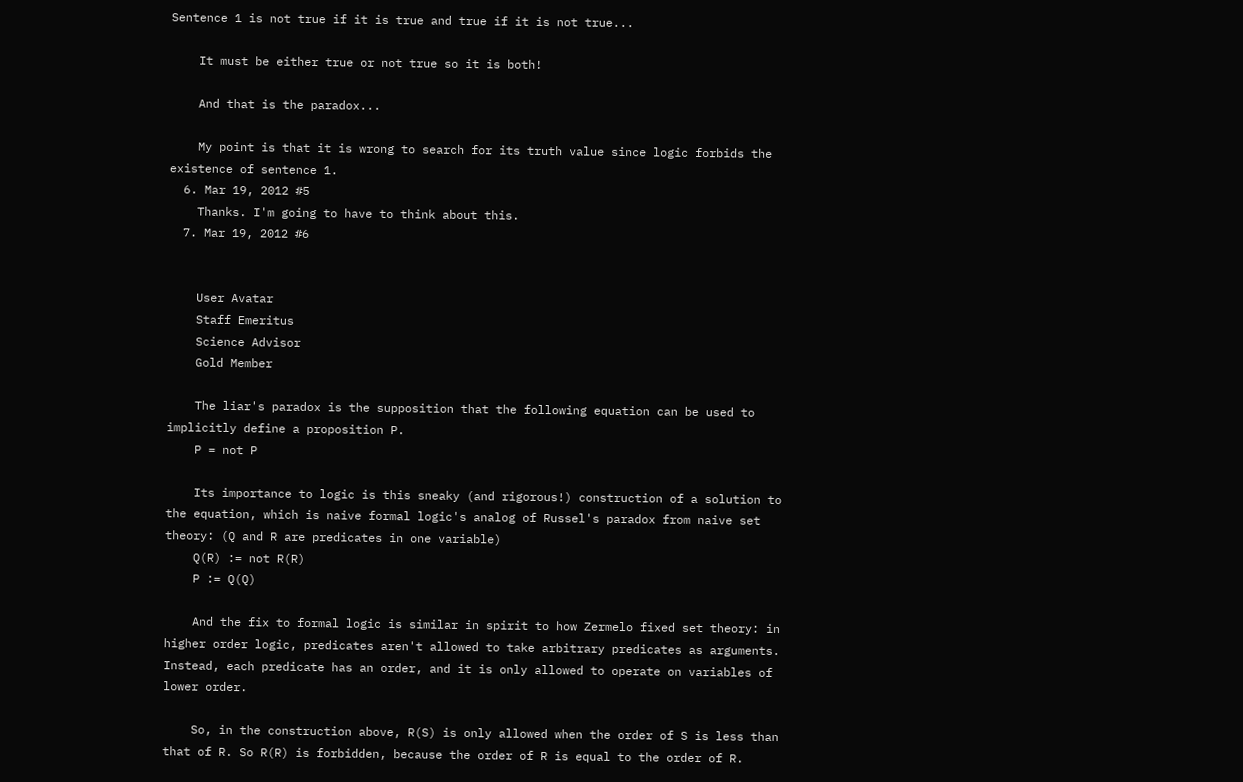Sentence 1 is not true if it is true and true if it is not true...

    It must be either true or not true so it is both!

    And that is the paradox...

    My point is that it is wrong to search for its truth value since logic forbids the existence of sentence 1.
  6. Mar 19, 2012 #5
    Thanks. I'm going to have to think about this.
  7. Mar 19, 2012 #6


    User Avatar
    Staff Emeritus
    Science Advisor
    Gold Member

    The liar's paradox is the supposition that the following equation can be used to implicitly define a proposition P.
    P = not P

    Its importance to logic is this sneaky (and rigorous!) construction of a solution to the equation, which is naive formal logic's analog of Russel's paradox from naive set theory: (Q and R are predicates in one variable)
    Q(R) := not R(R)
    P := Q(Q)

    And the fix to formal logic is similar in spirit to how Zermelo fixed set theory: in higher order logic, predicates aren't allowed to take arbitrary predicates as arguments. Instead, each predicate has an order, and it is only allowed to operate on variables of lower order.

    So, in the construction above, R(S) is only allowed when the order of S is less than that of R. So R(R) is forbidden, because the order of R is equal to the order of R.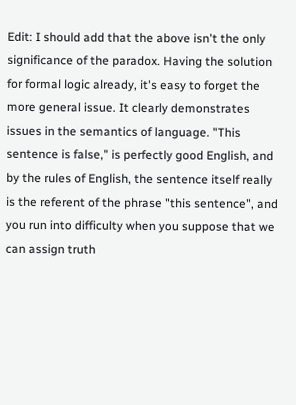Edit: I should add that the above isn't the only significance of the paradox. Having the solution for formal logic already, it's easy to forget the more general issue. It clearly demonstrates issues in the semantics of language. "This sentence is false," is perfectly good English, and by the rules of English, the sentence itself really is the referent of the phrase "this sentence", and you run into difficulty when you suppose that we can assign truth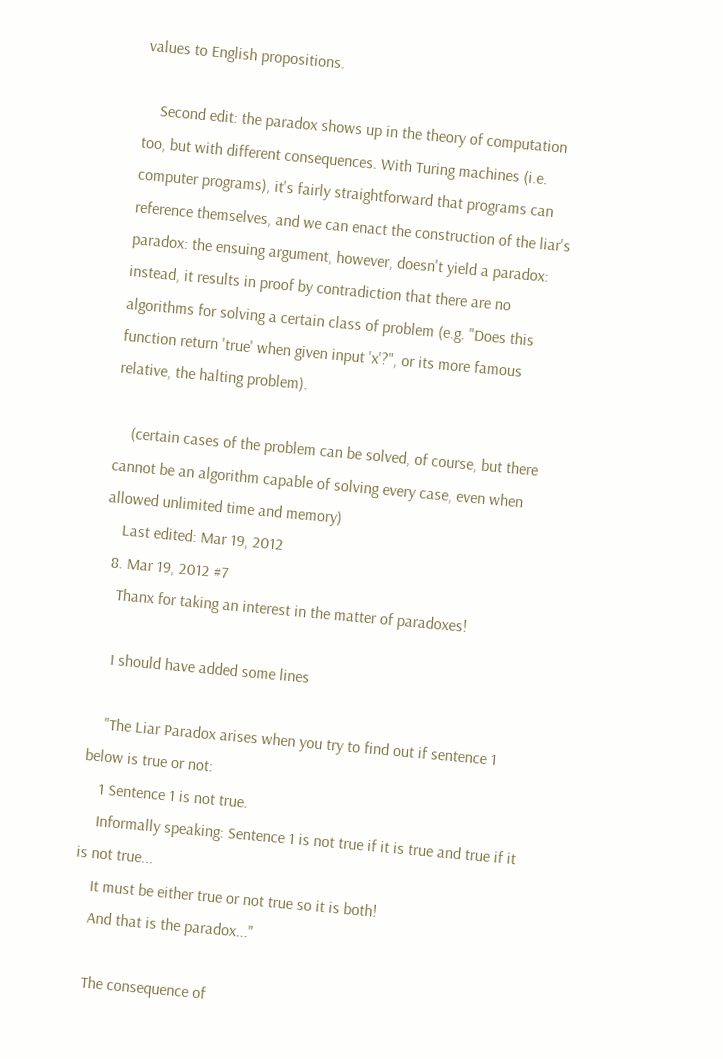values to English propositions.

    Second edit: the paradox shows up in the theory of computation too, but with different consequences. With Turing machines (i.e. computer programs), it's fairly straightforward that programs can reference themselves, and we can enact the construction of the liar's paradox: the ensuing argument, however, doesn't yield a paradox: instead, it results in proof by contradiction that there are no algorithms for solving a certain class of problem (e.g. "Does this function return 'true' when given input 'x'?", or its more famous relative, the halting problem).

    (certain cases of the problem can be solved, of course, but there cannot be an algorithm capable of solving every case, even when allowed unlimited time and memory)
    Last edited: Mar 19, 2012
  8. Mar 19, 2012 #7
    Thanx for taking an interest in the matter of paradoxes!

    I should have added some lines

    "The Liar Paradox arises when you try to find out if sentence 1 below is true or not:
    1 Sentence 1 is not true.
    Informally speaking: Sentence 1 is not true if it is true and true if it is not true...
    It must be either true or not true so it is both!
    And that is the paradox..."

    The consequence of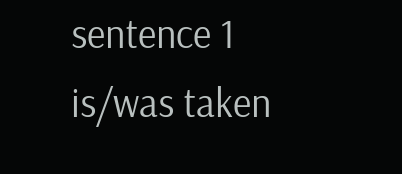sentence 1 is/was taken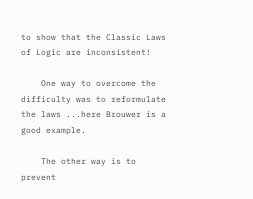to show that the Classic Laws of Logic are inconsistent!

    One way to overcome the difficulty was to reformulate the laws ...here Brouwer is a good example.

    The other way is to prevent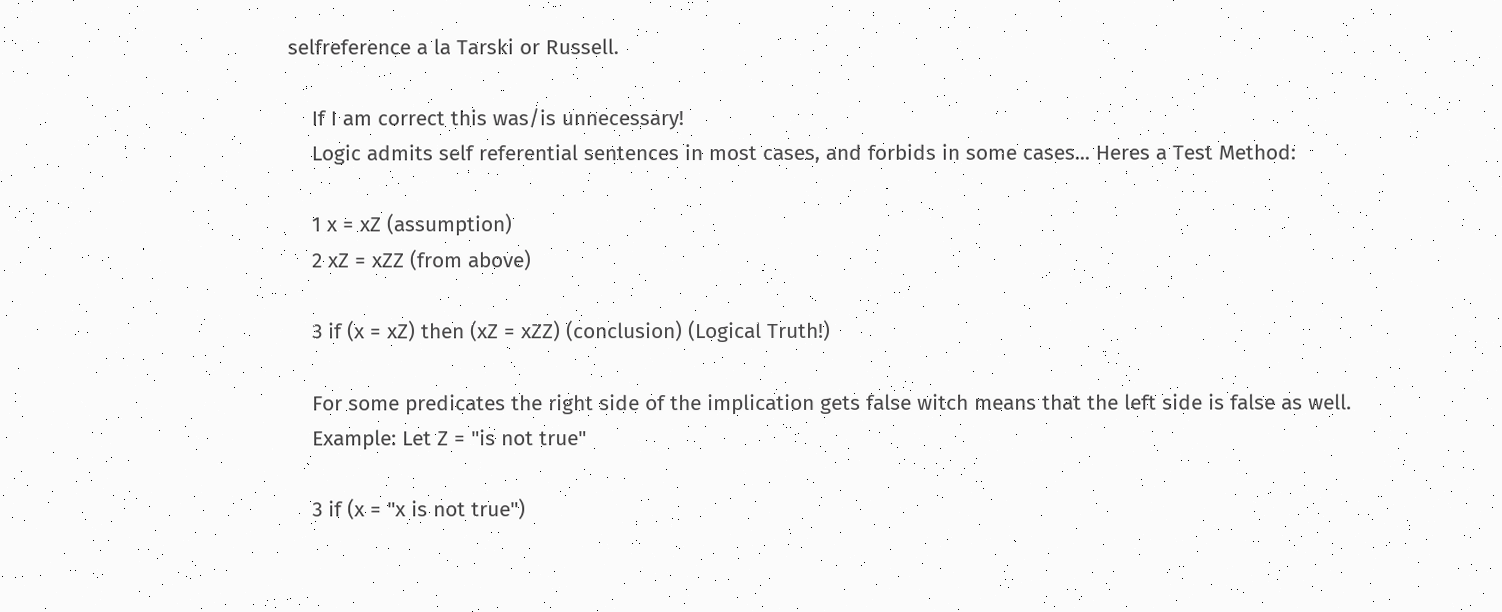selfreference a la Tarski or Russell.

    If I am correct this was/is unnecessary!
    Logic admits self referential sentences in most cases, and forbids in some cases... Heres a Test Method:

    1 x = xZ (assumption)
    2 xZ = xZZ (from above)

    3 if (x = xZ) then (xZ = xZZ) (conclusion) (Logical Truth!)

    For some predicates the right side of the implication gets false witch means that the left side is false as well.
    Example: Let Z = "is not true"

    3 if (x = "x is not true")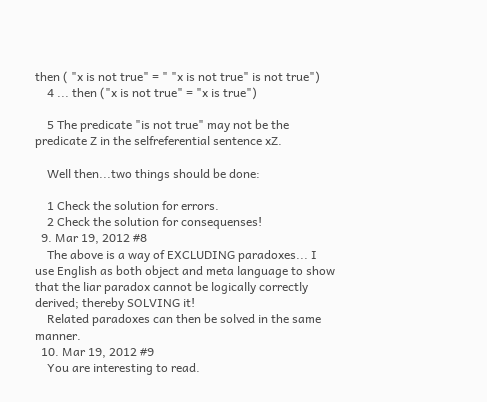then ( "x is not true" = " "x is not true" is not true")
    4 ... then ("x is not true" = "x is true")

    5 The predicate "is not true" may not be the predicate Z in the selfreferential sentence xZ.

    Well then...two things should be done:

    1 Check the solution for errors.
    2 Check the solution for consequenses!
  9. Mar 19, 2012 #8
    The above is a way of EXCLUDING paradoxes... I use English as both object and meta language to show that the liar paradox cannot be logically correctly derived; thereby SOLVING it!
    Related paradoxes can then be solved in the same manner.
  10. Mar 19, 2012 #9
    You are interesting to read.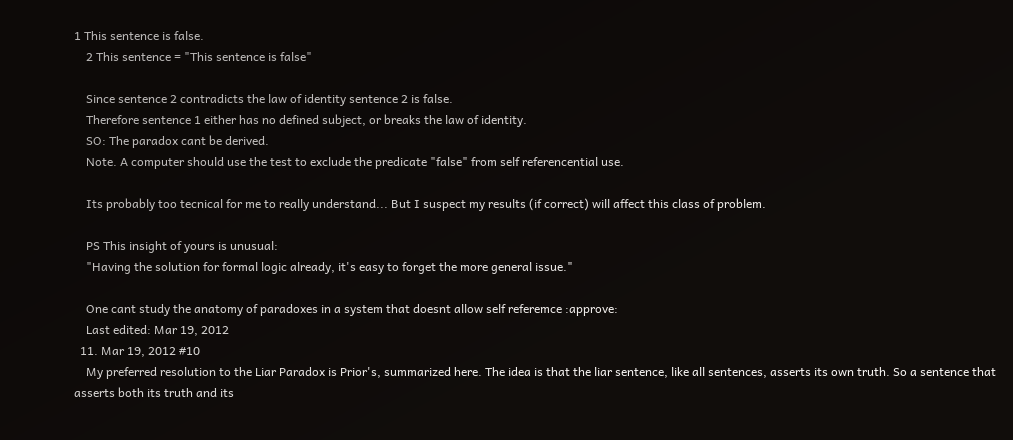1 This sentence is false.
    2 This sentence = "This sentence is false"

    Since sentence 2 contradicts the law of identity sentence 2 is false.
    Therefore sentence 1 either has no defined subject, or breaks the law of identity.
    SO: The paradox cant be derived.
    Note. A computer should use the test to exclude the predicate "false" from self referencential use.

    Its probably too tecnical for me to really understand... But I suspect my results (if correct) will affect this class of problem.

    PS This insight of yours is unusual:
    "Having the solution for formal logic already, it's easy to forget the more general issue."

    One cant study the anatomy of paradoxes in a system that doesnt allow self referemce :approve:
    Last edited: Mar 19, 2012
  11. Mar 19, 2012 #10
    My preferred resolution to the Liar Paradox is Prior's, summarized here. The idea is that the liar sentence, like all sentences, asserts its own truth. So a sentence that asserts both its truth and its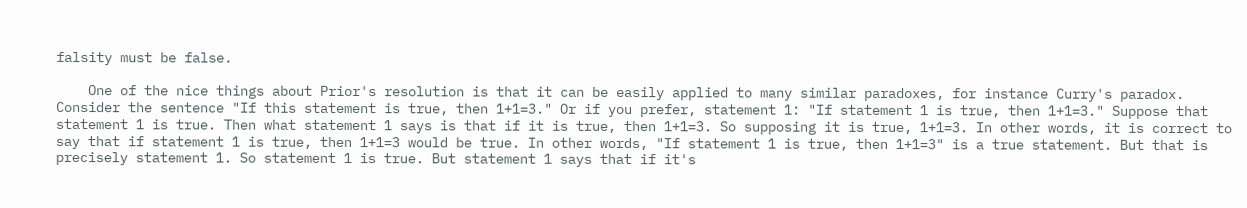falsity must be false.

    One of the nice things about Prior's resolution is that it can be easily applied to many similar paradoxes, for instance Curry's paradox. Consider the sentence "If this statement is true, then 1+1=3." Or if you prefer, statement 1: "If statement 1 is true, then 1+1=3." Suppose that statement 1 is true. Then what statement 1 says is that if it is true, then 1+1=3. So supposing it is true, 1+1=3. In other words, it is correct to say that if statement 1 is true, then 1+1=3 would be true. In other words, "If statement 1 is true, then 1+1=3" is a true statement. But that is precisely statement 1. So statement 1 is true. But statement 1 says that if it's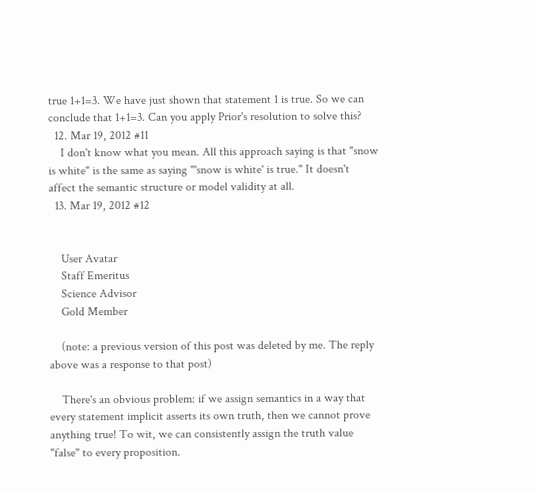true 1+1=3. We have just shown that statement 1 is true. So we can conclude that 1+1=3. Can you apply Prior's resolution to solve this?
  12. Mar 19, 2012 #11
    I don't know what you mean. All this approach saying is that "snow is white" is the same as saying "'snow is white' is true." It doesn't affect the semantic structure or model validity at all.
  13. Mar 19, 2012 #12


    User Avatar
    Staff Emeritus
    Science Advisor
    Gold Member

    (note: a previous version of this post was deleted by me. The reply above was a response to that post)

    There's an obvious problem: if we assign semantics in a way that every statement implicit asserts its own truth, then we cannot prove anything true! To wit, we can consistently assign the truth value "false" to every proposition.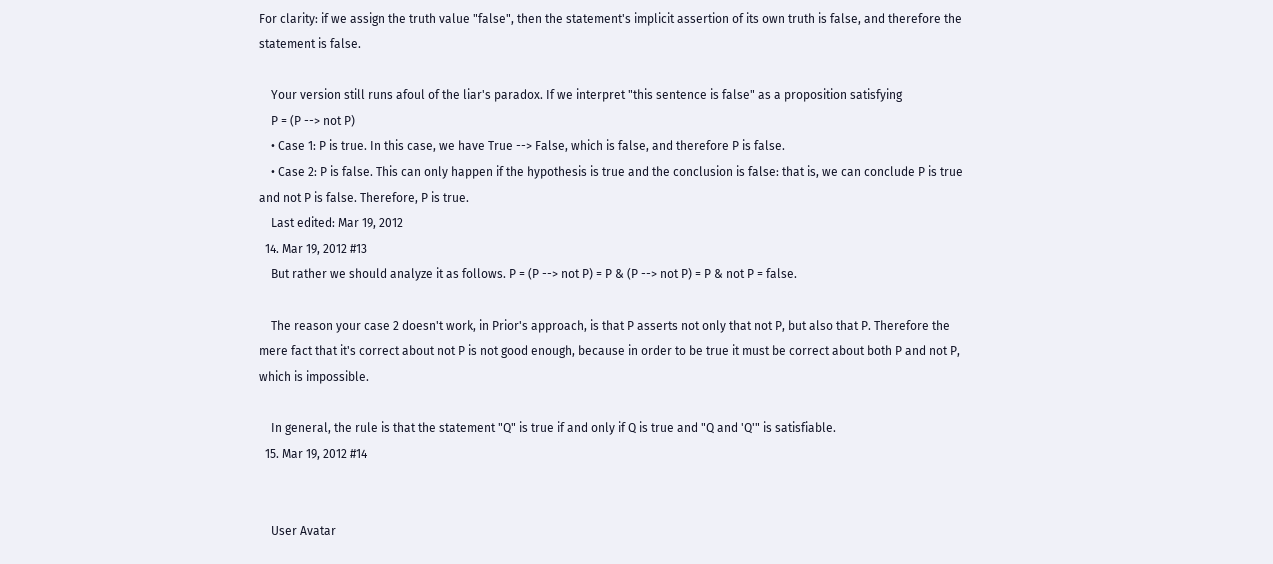For clarity: if we assign the truth value "false", then the statement's implicit assertion of its own truth is false, and therefore the statement is false.

    Your version still runs afoul of the liar's paradox. If we interpret "this sentence is false" as a proposition satisfying
    P = (P --> not P)
    • Case 1: P is true. In this case, we have True --> False, which is false, and therefore P is false.
    • Case 2: P is false. This can only happen if the hypothesis is true and the conclusion is false: that is, we can conclude P is true and not P is false. Therefore, P is true.
    Last edited: Mar 19, 2012
  14. Mar 19, 2012 #13
    But rather we should analyze it as follows. P = (P --> not P) = P & (P --> not P) = P & not P = false.

    The reason your case 2 doesn't work, in Prior's approach, is that P asserts not only that not P, but also that P. Therefore the mere fact that it's correct about not P is not good enough, because in order to be true it must be correct about both P and not P, which is impossible.

    In general, the rule is that the statement "Q" is true if and only if Q is true and "Q and 'Q'" is satisfiable.
  15. Mar 19, 2012 #14


    User Avatar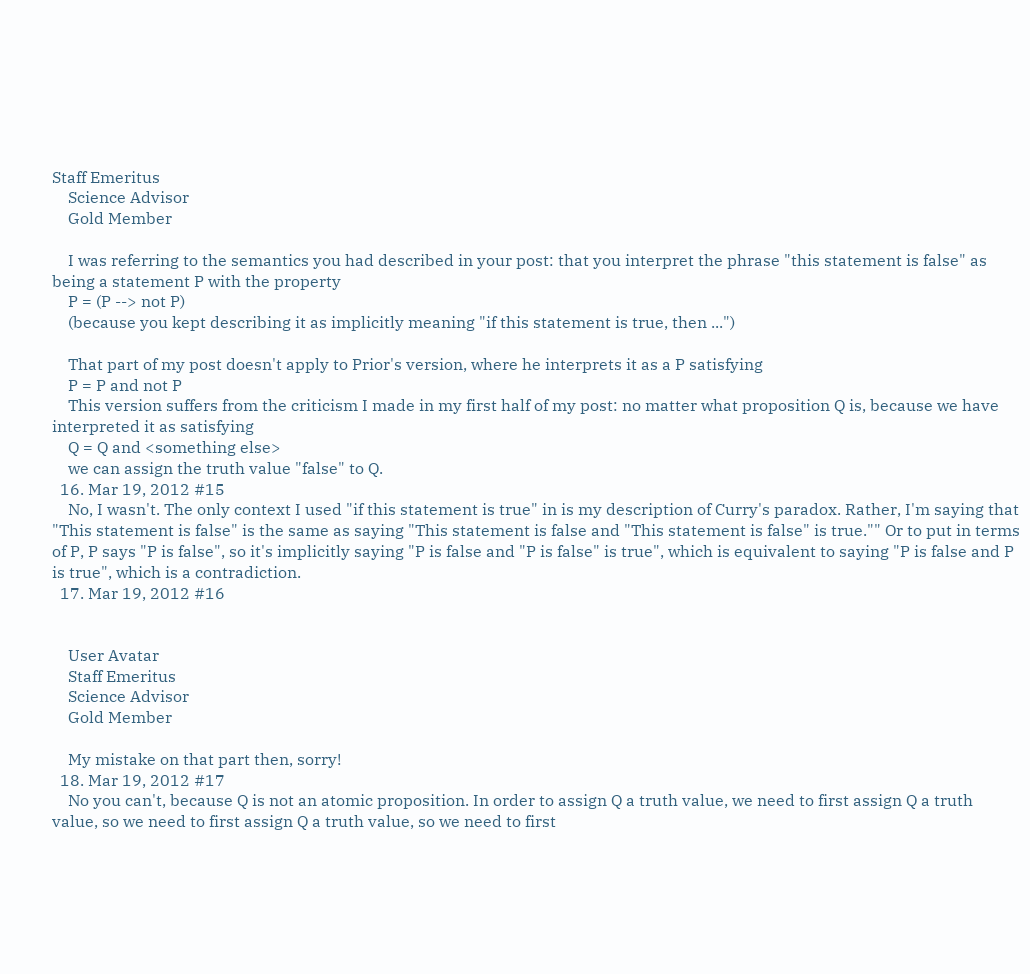Staff Emeritus
    Science Advisor
    Gold Member

    I was referring to the semantics you had described in your post: that you interpret the phrase "this statement is false" as being a statement P with the property
    P = (P --> not P)
    (because you kept describing it as implicitly meaning "if this statement is true, then ...")

    That part of my post doesn't apply to Prior's version, where he interprets it as a P satisfying
    P = P and not P
    This version suffers from the criticism I made in my first half of my post: no matter what proposition Q is, because we have interpreted it as satisfying
    Q = Q and <something else>
    we can assign the truth value "false" to Q.
  16. Mar 19, 2012 #15
    No, I wasn't. The only context I used "if this statement is true" in is my description of Curry's paradox. Rather, I'm saying that "This statement is false" is the same as saying "This statement is false and "This statement is false" is true."" Or to put in terms of P, P says "P is false", so it's implicitly saying "P is false and "P is false" is true", which is equivalent to saying "P is false and P is true", which is a contradiction.
  17. Mar 19, 2012 #16


    User Avatar
    Staff Emeritus
    Science Advisor
    Gold Member

    My mistake on that part then, sorry!
  18. Mar 19, 2012 #17
    No you can't, because Q is not an atomic proposition. In order to assign Q a truth value, we need to first assign Q a truth value, so we need to first assign Q a truth value, so we need to first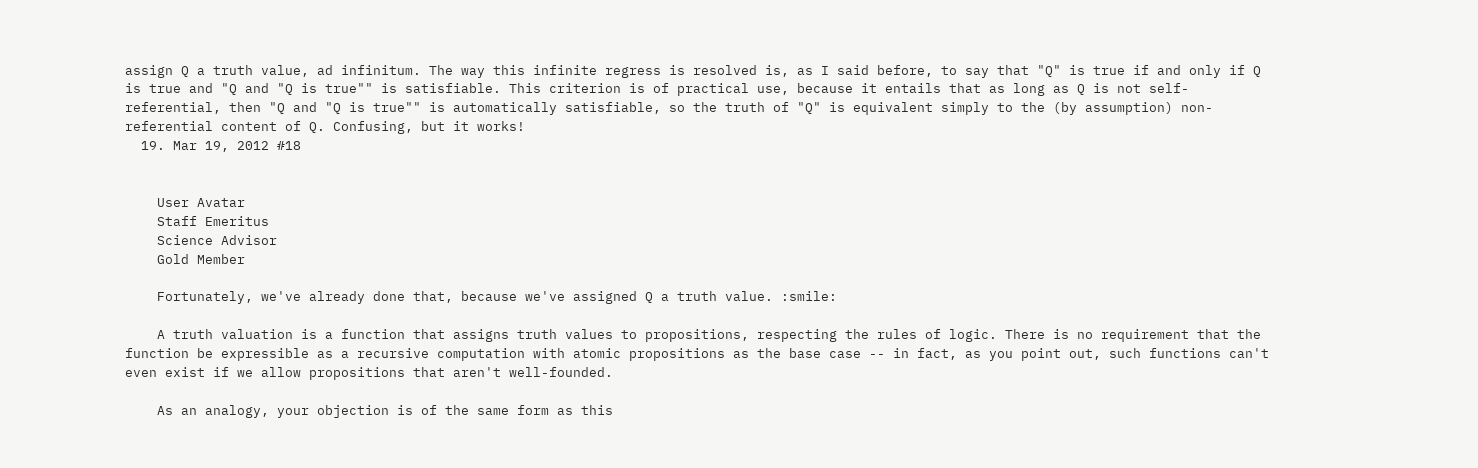assign Q a truth value, ad infinitum. The way this infinite regress is resolved is, as I said before, to say that "Q" is true if and only if Q is true and "Q and "Q is true"" is satisfiable. This criterion is of practical use, because it entails that as long as Q is not self-referential, then "Q and "Q is true"" is automatically satisfiable, so the truth of "Q" is equivalent simply to the (by assumption) non-referential content of Q. Confusing, but it works!
  19. Mar 19, 2012 #18


    User Avatar
    Staff Emeritus
    Science Advisor
    Gold Member

    Fortunately, we've already done that, because we've assigned Q a truth value. :smile:

    A truth valuation is a function that assigns truth values to propositions, respecting the rules of logic. There is no requirement that the function be expressible as a recursive computation with atomic propositions as the base case -- in fact, as you point out, such functions can't even exist if we allow propositions that aren't well-founded.

    As an analogy, your objection is of the same form as this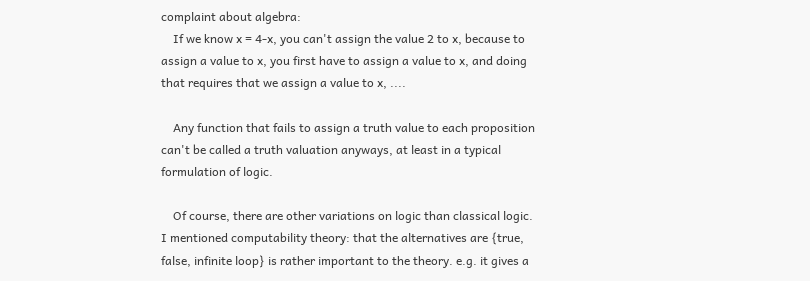complaint about algebra:
    If we know x = 4-x, you can't assign the value 2 to x, because to assign a value to x, you first have to assign a value to x, and doing that requires that we assign a value to x, ....

    Any function that fails to assign a truth value to each proposition can't be called a truth valuation anyways, at least in a typical formulation of logic.

    Of course, there are other variations on logic than classical logic. I mentioned computability theory: that the alternatives are {true, false, infinite loop} is rather important to the theory. e.g. it gives a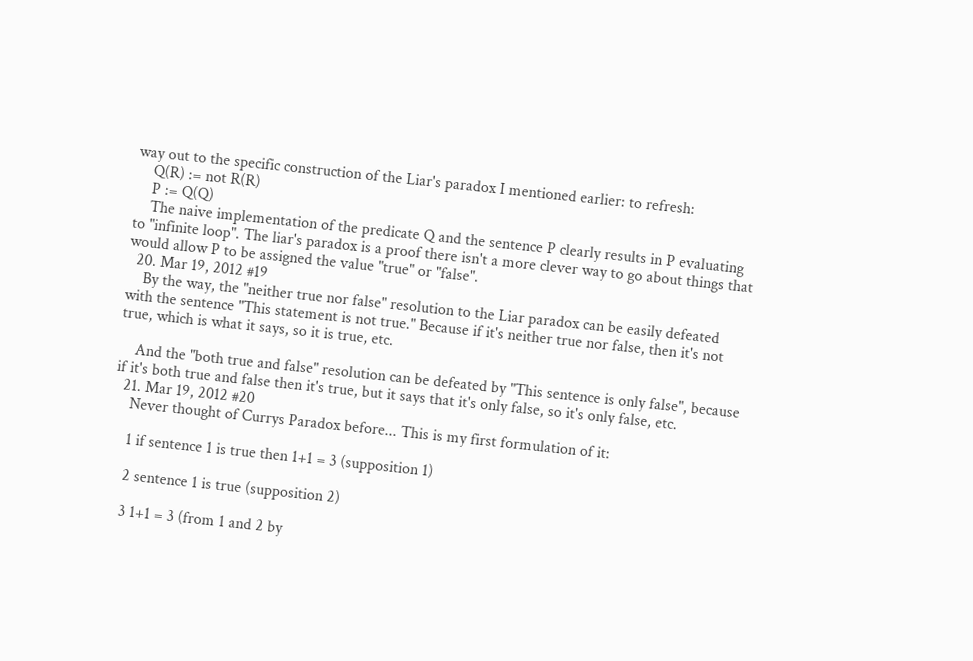way out to the specific construction of the Liar's paradox I mentioned earlier: to refresh:
    Q(R) := not R(R)
    P := Q(Q)
    The naive implementation of the predicate Q and the sentence P clearly results in P evaluating to "infinite loop". The liar's paradox is a proof there isn't a more clever way to go about things that would allow P to be assigned the value "true" or "false".
  20. Mar 19, 2012 #19
    By the way, the "neither true nor false" resolution to the Liar paradox can be easily defeated with the sentence "This statement is not true." Because if it's neither true nor false, then it's not true, which is what it says, so it is true, etc.

    And the "both true and false" resolution can be defeated by "This sentence is only false", because if it's both true and false then it's true, but it says that it's only false, so it's only false, etc.
  21. Mar 19, 2012 #20
    Never thought of Currys Paradox before... This is my first formulation of it:

    1 if sentence 1 is true then 1+1 = 3 (supposition 1)

    2 sentence 1 is true (supposition 2)

    3 1+1 = 3 (from 1 and 2 by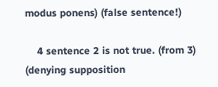modus ponens) (false sentence!)

    4 sentence 2 is not true. (from 3) (denying supposition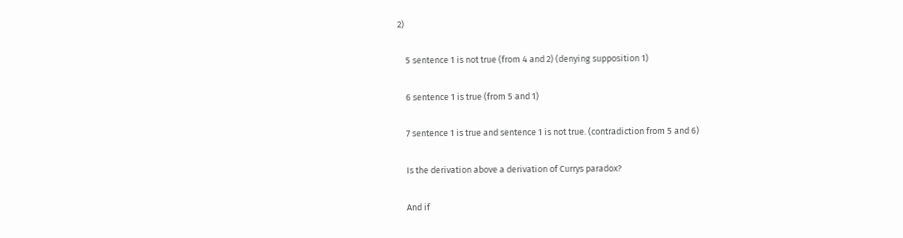2)

    5 sentence 1 is not true (from 4 and 2) (denying supposition 1)

    6 sentence 1 is true (from 5 and 1)

    7 sentence 1 is true and sentence 1 is not true. (contradiction from 5 and 6)

    Is the derivation above a derivation of Currys paradox?

    And if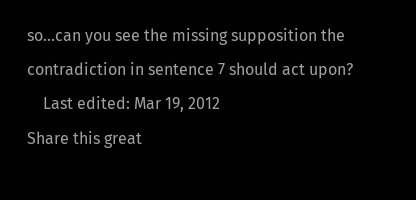so...can you see the missing supposition the contradiction in sentence 7 should act upon?
    Last edited: Mar 19, 2012
Share this great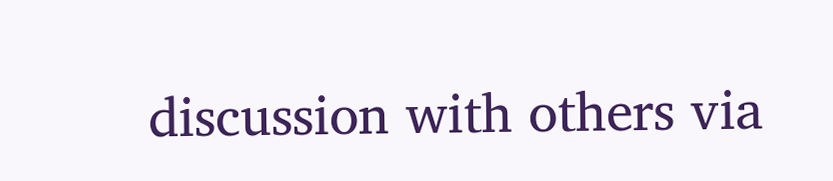discussion with others via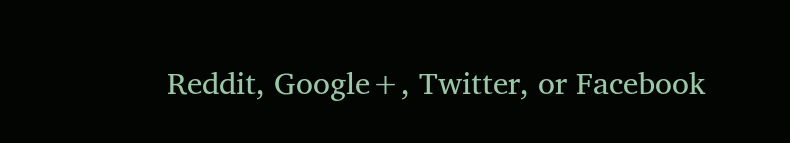Reddit, Google+, Twitter, or Facebook